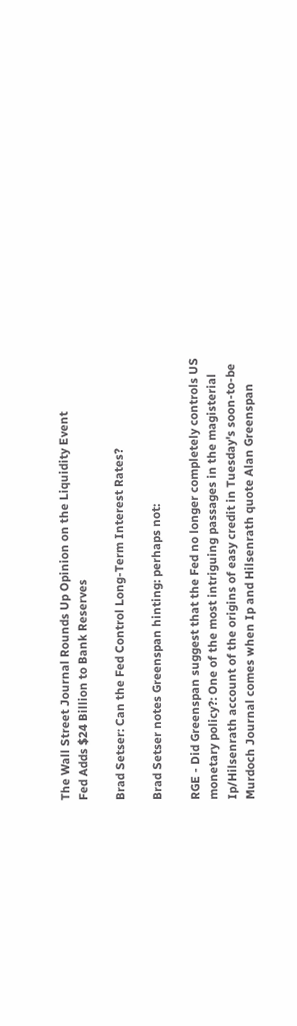The Wall Street Journal Rounds Up Opinion on the Liquidity Event
Fed Adds $24 Billion to Bank Reserves

Brad Setser: Can the Fed Control Long-Term Interest Rates?

Brad Setser notes Greenspan hinting: perhaps not:

RGE - Did Greenspan suggest that the Fed no longer completely controls US monetary policy?: One of the most intriguing passages in the magisterial Ip/Hilsenrath account of the origins of easy credit in Tuesday's soon-to-be Murdoch Journal comes when Ip and Hilsenrath quote Alan Greenspan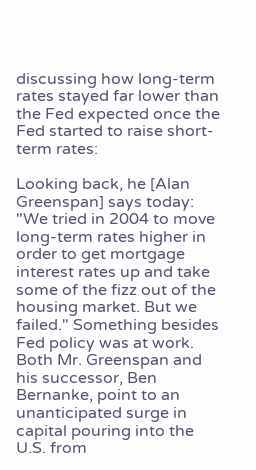discussing how long-term rates stayed far lower than the Fed expected once the Fed started to raise short-term rates:

Looking back, he [Alan Greenspan] says today: "We tried in 2004 to move long-term rates higher in order to get mortgage interest rates up and take some of the fizz out of the housing market. But we failed." Something besides Fed policy was at work. Both Mr. Greenspan and his successor, Ben Bernanke, point to an unanticipated surge in capital pouring into the U.S. from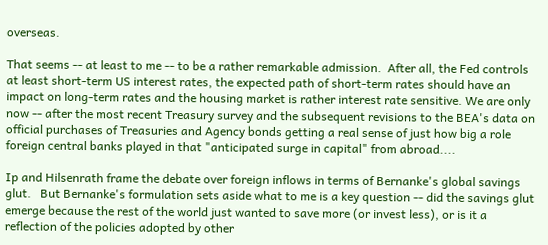overseas.

That seems -- at least to me -- to be a rather remarkable admission.  After all, the Fed controls at least short-term US interest rates, the expected path of short-term rates should have an impact on long-term rates and the housing market is rather interest rate sensitive. We are only now -- after the most recent Treasury survey and the subsequent revisions to the BEA's data on official purchases of Treasuries and Agency bonds getting a real sense of just how big a role foreign central banks played in that "anticipated surge in capital" from abroad....

Ip and Hilsenrath frame the debate over foreign inflows in terms of Bernanke's global savings glut.   But Bernanke's formulation sets aside what to me is a key question -- did the savings glut emerge because the rest of the world just wanted to save more (or invest less), or is it a reflection of the policies adopted by other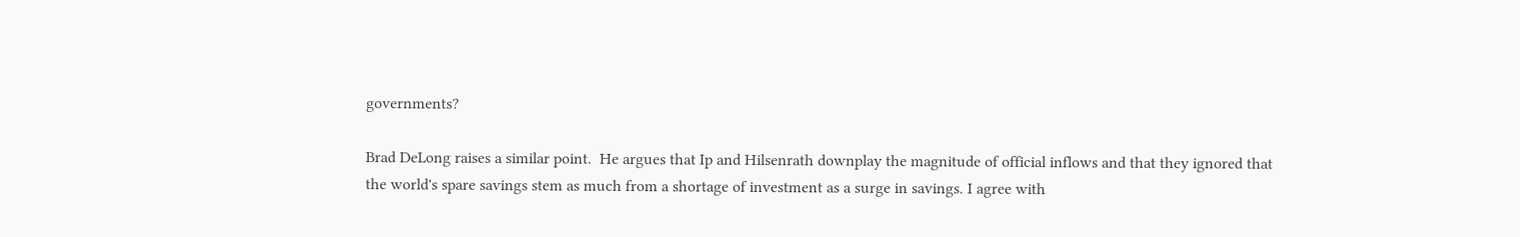governments?

Brad DeLong raises a similar point.  He argues that Ip and Hilsenrath downplay the magnitude of official inflows and that they ignored that the world's spare savings stem as much from a shortage of investment as a surge in savings. I agree with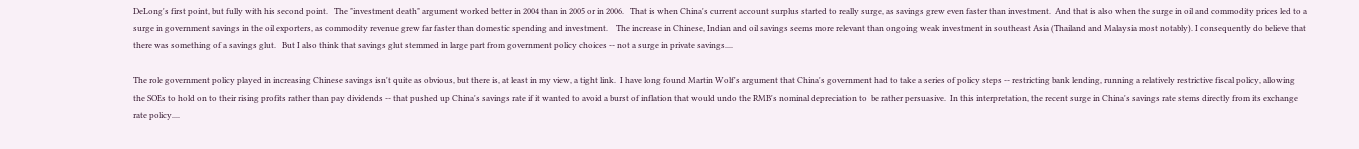DeLong's first point, but fully with his second point.   The "investment death" argument worked better in 2004 than in 2005 or in 2006.   That is when China's current account surplus started to really surge, as savings grew even faster than investment.  And that is also when the surge in oil and commodity prices led to a surge in government savings in the oil exporters, as commodity revenue grew far faster than domestic spending and investment.    The increase in Chinese, Indian and oil savings seems more relevant than ongoing weak investment in southeast Asia (Thailand and Malaysia most notably). I consequently do believe that there was something of a savings glut.   But I also think that savings glut stemmed in large part from government policy choices -- not a surge in private savings....

The role government policy played in increasing Chinese savings isn't quite as obvious, but there is, at least in my view, a tight link.  I have long found Martin Wolf's argument that China's government had to take a series of policy steps -- restricting bank lending, running a relatively restrictive fiscal policy, allowing the SOEs to hold on to their rising profits rather than pay dividends -- that pushed up China's savings rate if it wanted to avoid a burst of inflation that would undo the RMB's nominal depreciation to  be rather persuasive.  In this interpretation, the recent surge in China's savings rate stems directly from its exchange rate policy....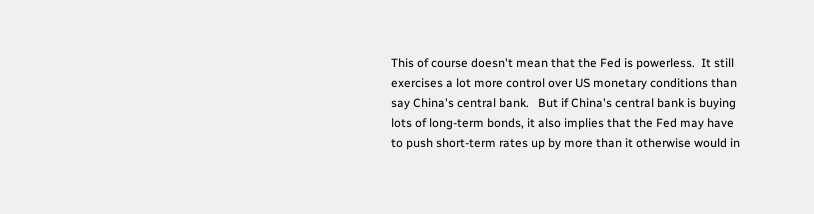This of course doesn't mean that the Fed is powerless.  It still exercises a lot more control over US monetary conditions than say China's central bank.   But if China's central bank is buying lots of long-term bonds, it also implies that the Fed may have to push short-term rates up by more than it otherwise would in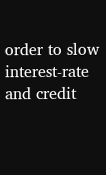order to slow interest-rate and credit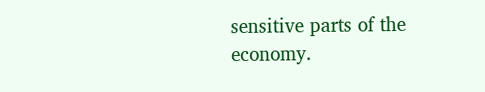sensitive parts of the economy.